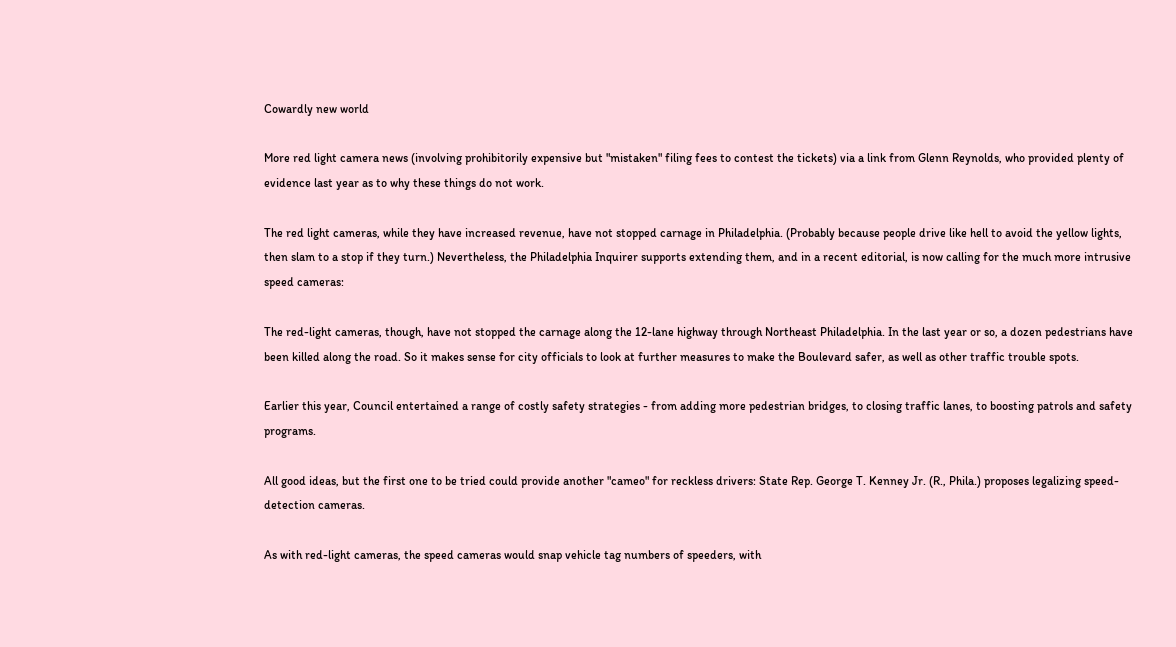Cowardly new world

More red light camera news (involving prohibitorily expensive but "mistaken" filing fees to contest the tickets) via a link from Glenn Reynolds, who provided plenty of evidence last year as to why these things do not work.

The red light cameras, while they have increased revenue, have not stopped carnage in Philadelphia. (Probably because people drive like hell to avoid the yellow lights, then slam to a stop if they turn.) Nevertheless, the Philadelphia Inquirer supports extending them, and in a recent editorial, is now calling for the much more intrusive speed cameras:

The red-light cameras, though, have not stopped the carnage along the 12-lane highway through Northeast Philadelphia. In the last year or so, a dozen pedestrians have been killed along the road. So it makes sense for city officials to look at further measures to make the Boulevard safer, as well as other traffic trouble spots.

Earlier this year, Council entertained a range of costly safety strategies - from adding more pedestrian bridges, to closing traffic lanes, to boosting patrols and safety programs.

All good ideas, but the first one to be tried could provide another "cameo" for reckless drivers: State Rep. George T. Kenney Jr. (R., Phila.) proposes legalizing speed-detection cameras.

As with red-light cameras, the speed cameras would snap vehicle tag numbers of speeders, with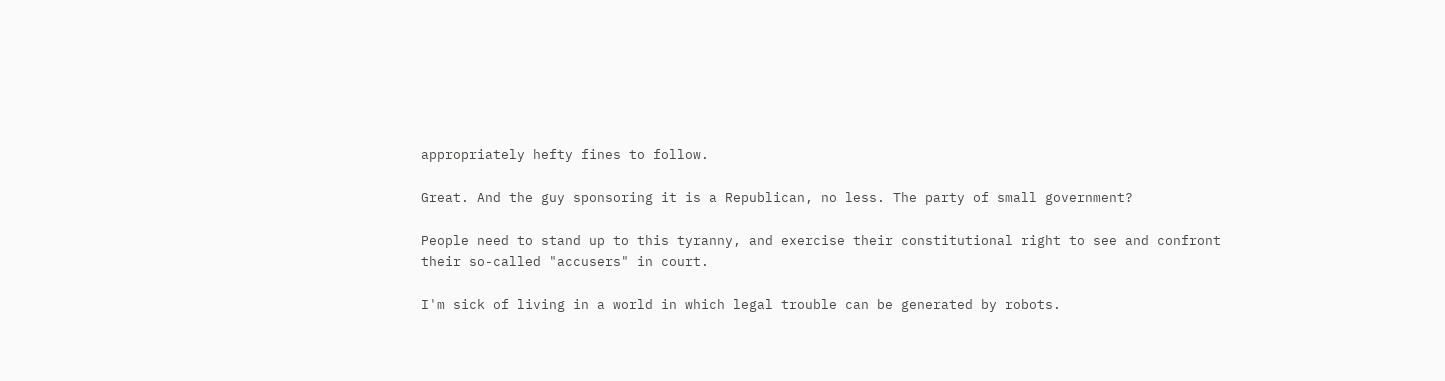appropriately hefty fines to follow.

Great. And the guy sponsoring it is a Republican, no less. The party of small government?

People need to stand up to this tyranny, and exercise their constitutional right to see and confront their so-called "accusers" in court.

I'm sick of living in a world in which legal trouble can be generated by robots.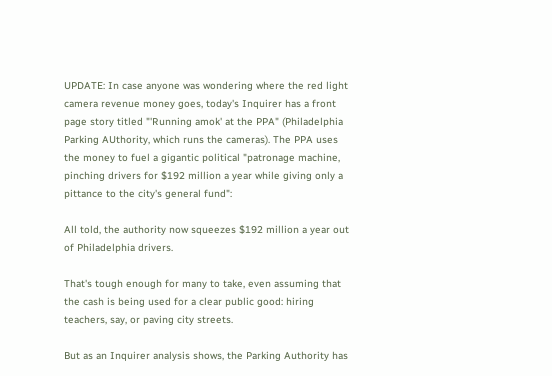UPDATE: In case anyone was wondering where the red light camera revenue money goes, today's Inquirer has a front page story titled "'Running amok' at the PPA" (Philadelphia Parking AUthority, which runs the cameras). The PPA uses the money to fuel a gigantic political "patronage machine, pinching drivers for $192 million a year while giving only a pittance to the city's general fund":

All told, the authority now squeezes $192 million a year out of Philadelphia drivers.

That's tough enough for many to take, even assuming that the cash is being used for a clear public good: hiring teachers, say, or paving city streets.

But as an Inquirer analysis shows, the Parking Authority has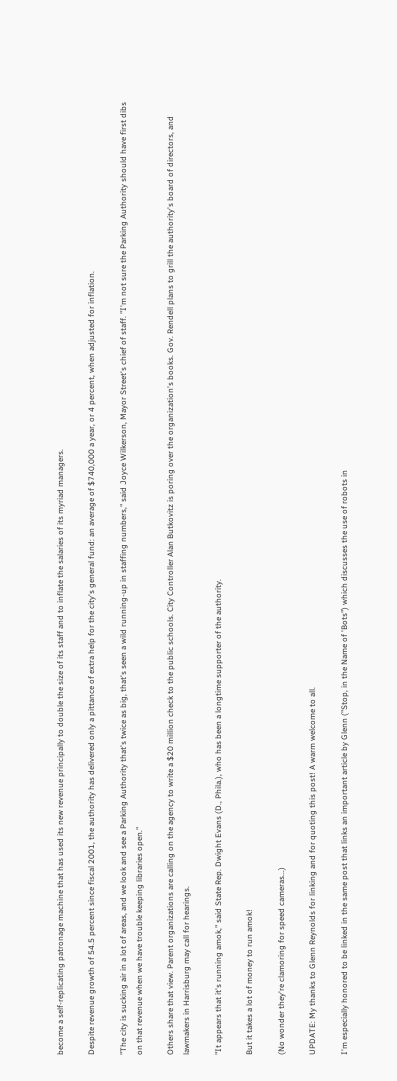become a self-replicating patronage machine that has used its new revenue principally to double the size of its staff and to inflate the salaries of its myriad managers.

Despite revenue growth of 54.5 percent since fiscal 2001, the authority has delivered only a pittance of extra help for the city's general fund: an average of $740,000 a year, or 4 percent, when adjusted for inflation.

"The city is sucking air in a lot of areas, and we look and see a Parking Authority that's twice as big, that's seen a wild running-up in staffing numbers," said Joyce Wilkerson, Mayor Street's chief of staff. "I'm not sure the Parking Authority should have first dibs on that revenue when we have trouble keeping libraries open."

Others share that view. Parent organizations are calling on the agency to write a $20 million check to the public schools. City Controller Alan Butkovitz is poring over the organization's books. Gov. Rendell plans to grill the authority's board of directors, and lawmakers in Harrisburg may call for hearings.

"It appears that it's running amok," said State Rep. Dwight Evans (D., Phila.), who has been a longtime supporter of the authority.

But it takes a lot of money to run amok!

(No wonder they're clamoring for speed cameras...)

UPDATE: My thanks to Glenn Reynolds for linking and for quoting this post! A warm welcome to all.

I'm especially honored to be linked in the same post that links an important article by Glenn ("Stop, in the Name of 'Bots") which discusses the use of robots in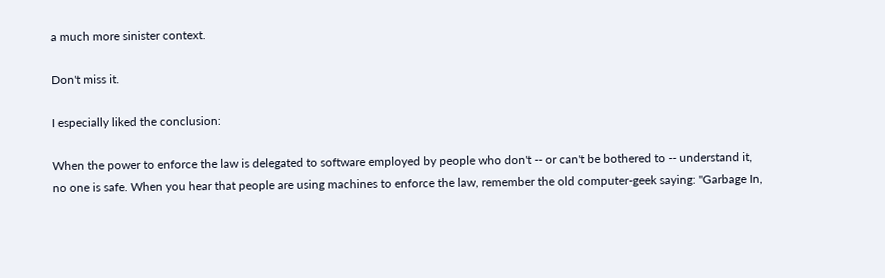a much more sinister context.

Don't miss it.

I especially liked the conclusion:

When the power to enforce the law is delegated to software employed by people who don't -- or can't be bothered to -- understand it, no one is safe. When you hear that people are using machines to enforce the law, remember the old computer-geek saying: "Garbage In,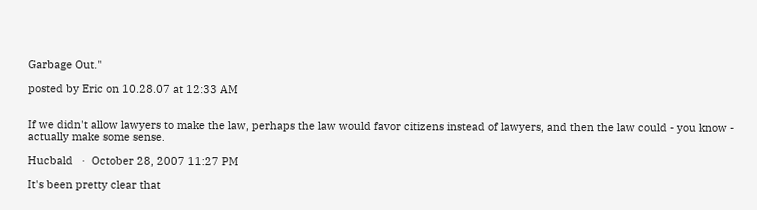Garbage Out."

posted by Eric on 10.28.07 at 12:33 AM


If we didn't allow lawyers to make the law, perhaps the law would favor citizens instead of lawyers, and then the law could - you know - actually make some sense.

Hucbald   ·  October 28, 2007 11:27 PM

It's been pretty clear that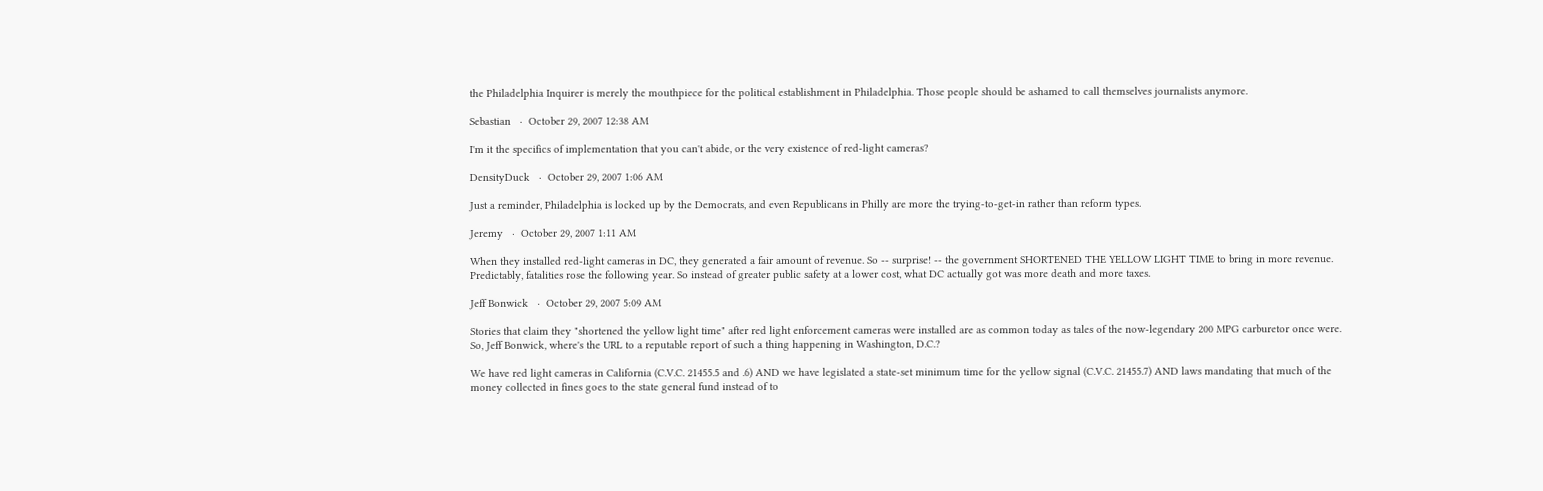the Philadelphia Inquirer is merely the mouthpiece for the political establishment in Philadelphia. Those people should be ashamed to call themselves journalists anymore.

Sebastian   ·  October 29, 2007 12:38 AM

I'm it the specifics of implementation that you can't abide, or the very existence of red-light cameras?

DensityDuck   ·  October 29, 2007 1:06 AM

Just a reminder, Philadelphia is locked up by the Democrats, and even Republicans in Philly are more the trying-to-get-in rather than reform types.

Jeremy   ·  October 29, 2007 1:11 AM

When they installed red-light cameras in DC, they generated a fair amount of revenue. So -- surprise! -- the government SHORTENED THE YELLOW LIGHT TIME to bring in more revenue. Predictably, fatalities rose the following year. So instead of greater public safety at a lower cost, what DC actually got was more death and more taxes.

Jeff Bonwick   ·  October 29, 2007 5:09 AM

Stories that claim they "shortened the yellow light time" after red light enforcement cameras were installed are as common today as tales of the now-legendary 200 MPG carburetor once were. So, Jeff Bonwick, where's the URL to a reputable report of such a thing happening in Washington, D.C.?

We have red light cameras in California (C.V.C. 21455.5 and .6) AND we have legislated a state-set minimum time for the yellow signal (C.V.C. 21455.7) AND laws mandating that much of the money collected in fines goes to the state general fund instead of to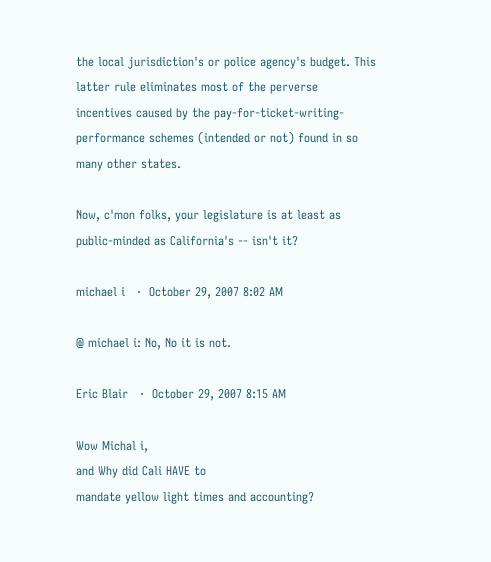the local jurisdiction's or police agency's budget. This latter rule eliminates most of the perverse incentives caused by the pay-for-ticket-writing-performance schemes (intended or not) found in so many other states.

Now, c'mon folks, your legislature is at least as public-minded as California's -- isn't it?

michael i   ·  October 29, 2007 8:02 AM

@ michael i: No, No it is not.

Eric Blair   ·  October 29, 2007 8:15 AM

Wow Michal i,
and Why did Cali HAVE to
mandate yellow light times and accounting?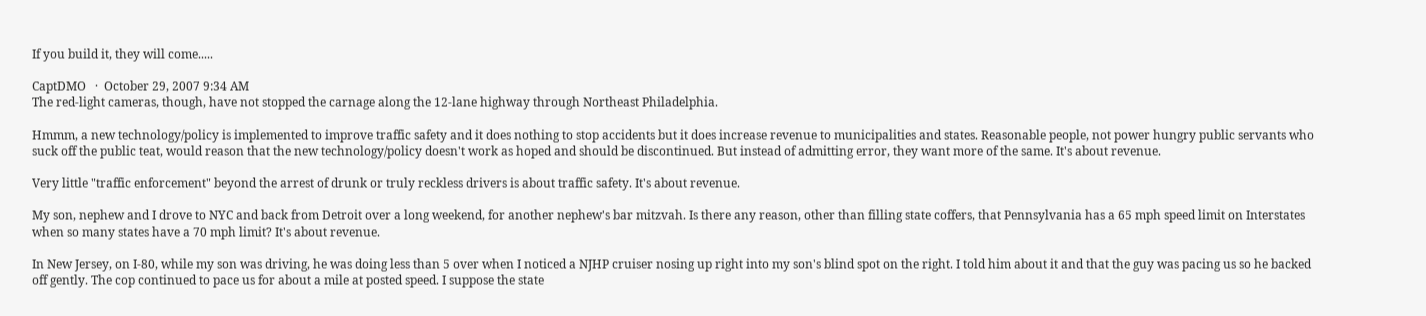If you build it, they will come.....

CaptDMO   ·  October 29, 2007 9:34 AM
The red-light cameras, though, have not stopped the carnage along the 12-lane highway through Northeast Philadelphia.

Hmmm, a new technology/policy is implemented to improve traffic safety and it does nothing to stop accidents but it does increase revenue to municipalities and states. Reasonable people, not power hungry public servants who suck off the public teat, would reason that the new technology/policy doesn't work as hoped and should be discontinued. But instead of admitting error, they want more of the same. It's about revenue.

Very little "traffic enforcement" beyond the arrest of drunk or truly reckless drivers is about traffic safety. It's about revenue.

My son, nephew and I drove to NYC and back from Detroit over a long weekend, for another nephew's bar mitzvah. Is there any reason, other than filling state coffers, that Pennsylvania has a 65 mph speed limit on Interstates when so many states have a 70 mph limit? It's about revenue.

In New Jersey, on I-80, while my son was driving, he was doing less than 5 over when I noticed a NJHP cruiser nosing up right into my son's blind spot on the right. I told him about it and that the guy was pacing us so he backed off gently. The cop continued to pace us for about a mile at posted speed. I suppose the state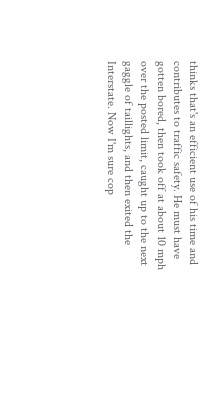thinks that's an efficient use of his time and contributes to traffic safety. He must have gotten bored, then took off at about 10 mph over the posted limit, caught up to the next gaggle of taillights, and then exited the Interstate. Now I'm sure cop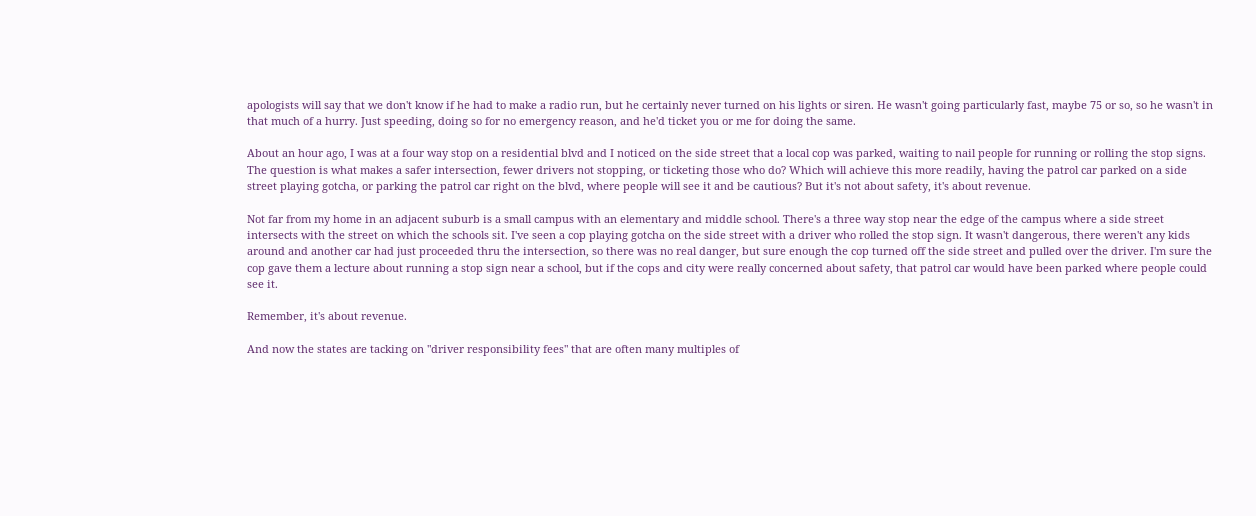apologists will say that we don't know if he had to make a radio run, but he certainly never turned on his lights or siren. He wasn't going particularly fast, maybe 75 or so, so he wasn't in that much of a hurry. Just speeding, doing so for no emergency reason, and he'd ticket you or me for doing the same.

About an hour ago, I was at a four way stop on a residential blvd and I noticed on the side street that a local cop was parked, waiting to nail people for running or rolling the stop signs. The question is what makes a safer intersection, fewer drivers not stopping, or ticketing those who do? Which will achieve this more readily, having the patrol car parked on a side street playing gotcha, or parking the patrol car right on the blvd, where people will see it and be cautious? But it's not about safety, it's about revenue.

Not far from my home in an adjacent suburb is a small campus with an elementary and middle school. There's a three way stop near the edge of the campus where a side street intersects with the street on which the schools sit. I've seen a cop playing gotcha on the side street with a driver who rolled the stop sign. It wasn't dangerous, there weren't any kids around and another car had just proceeded thru the intersection, so there was no real danger, but sure enough the cop turned off the side street and pulled over the driver. I'm sure the cop gave them a lecture about running a stop sign near a school, but if the cops and city were really concerned about safety, that patrol car would have been parked where people could see it.

Remember, it's about revenue.

And now the states are tacking on "driver responsibility fees" that are often many multiples of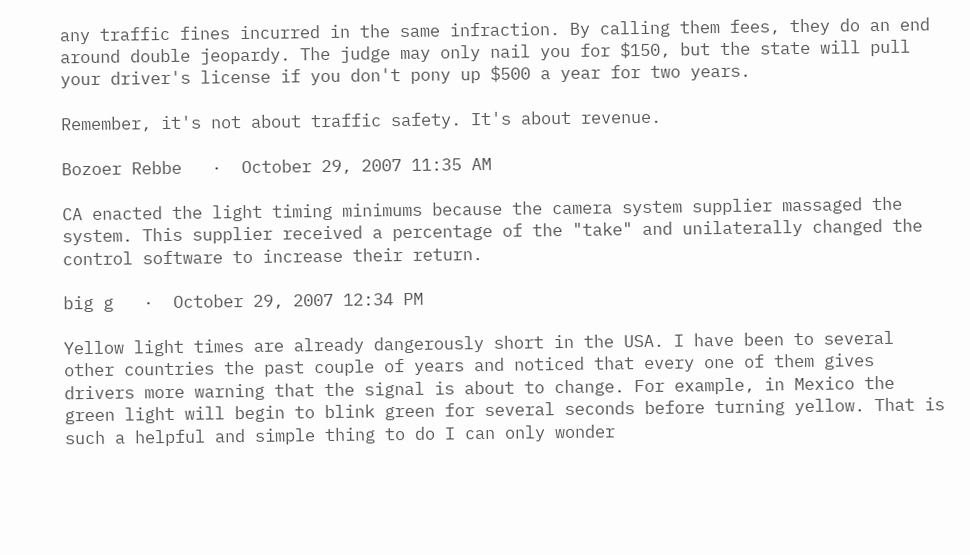any traffic fines incurred in the same infraction. By calling them fees, they do an end around double jeopardy. The judge may only nail you for $150, but the state will pull your driver's license if you don't pony up $500 a year for two years.

Remember, it's not about traffic safety. It's about revenue.

Bozoer Rebbe   ·  October 29, 2007 11:35 AM

CA enacted the light timing minimums because the camera system supplier massaged the system. This supplier received a percentage of the "take" and unilaterally changed the control software to increase their return.

big g   ·  October 29, 2007 12:34 PM

Yellow light times are already dangerously short in the USA. I have been to several other countries the past couple of years and noticed that every one of them gives drivers more warning that the signal is about to change. For example, in Mexico the green light will begin to blink green for several seconds before turning yellow. That is such a helpful and simple thing to do I can only wonder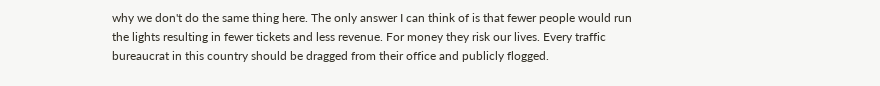why we don't do the same thing here. The only answer I can think of is that fewer people would run the lights resulting in fewer tickets and less revenue. For money they risk our lives. Every traffic bureaucrat in this country should be dragged from their office and publicly flogged.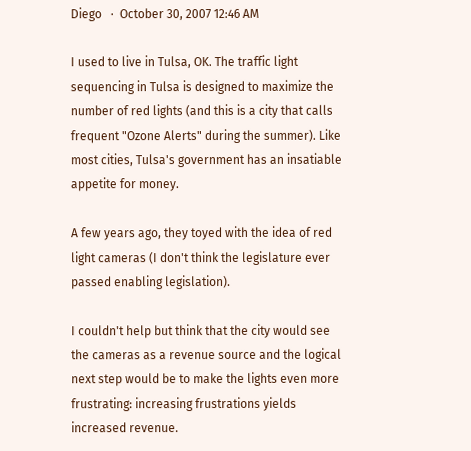Diego   ·  October 30, 2007 12:46 AM

I used to live in Tulsa, OK. The traffic light sequencing in Tulsa is designed to maximize the number of red lights (and this is a city that calls frequent "Ozone Alerts" during the summer). Like most cities, Tulsa's government has an insatiable appetite for money.

A few years ago, they toyed with the idea of red light cameras (I don't think the legislature ever passed enabling legislation).

I couldn't help but think that the city would see the cameras as a revenue source and the logical next step would be to make the lights even more frustrating: increasing frustrations yields increased revenue.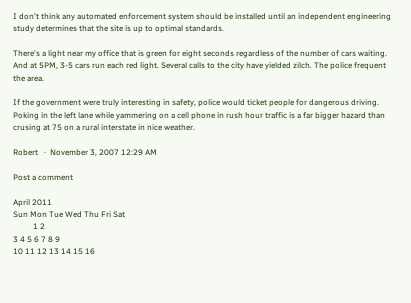I don't think any automated enforcement system should be installed until an independent engineering study determines that the site is up to optimal standards.

There's a light near my office that is green for eight seconds regardless of the number of cars waiting. And at 5PM, 3-5 cars run each red light. Several calls to the city have yielded zilch. The police frequent the area.

If the government were truly interesting in safety, police would ticket people for dangerous driving. Poking in the left lane while yammering on a cell phone in rush hour traffic is a far bigger hazard than crusing at 75 on a rural interstate in nice weather.

Robert   ·  November 3, 2007 12:29 AM

Post a comment

April 2011
Sun Mon Tue Wed Thu Fri Sat
          1 2
3 4 5 6 7 8 9
10 11 12 13 14 15 16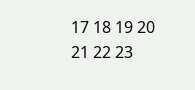17 18 19 20 21 22 23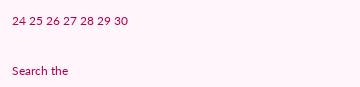24 25 26 27 28 29 30


Search the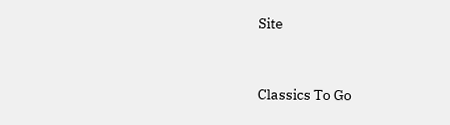Site


Classics To Go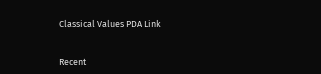Classical Values PDA Link


Recent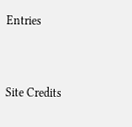Entries


Site Credits